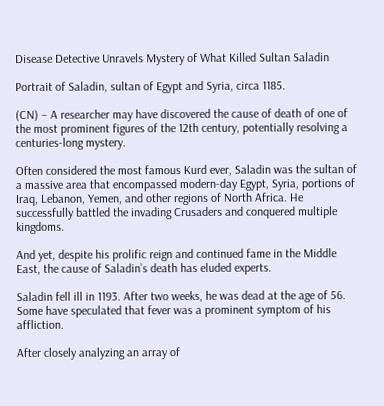Disease Detective Unravels Mystery of What Killed Sultan Saladin

Portrait of Saladin, sultan of Egypt and Syria, circa 1185.

(CN) – A researcher may have discovered the cause of death of one of the most prominent figures of the 12th century, potentially resolving a centuries-long mystery.

Often considered the most famous Kurd ever, Saladin was the sultan of a massive area that encompassed modern-day Egypt, Syria, portions of Iraq, Lebanon, Yemen, and other regions of North Africa. He successfully battled the invading Crusaders and conquered multiple kingdoms.

And yet, despite his prolific reign and continued fame in the Middle East, the cause of Saladin’s death has eluded experts.

Saladin fell ill in 1193. After two weeks, he was dead at the age of 56. Some have speculated that fever was a prominent symptom of his affliction.

After closely analyzing an array of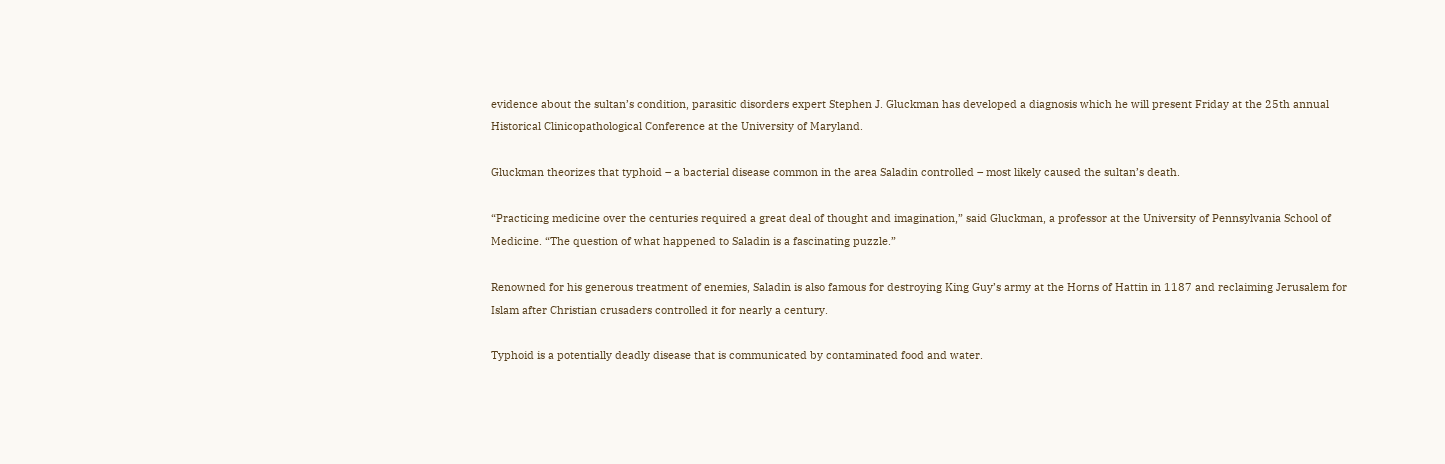evidence about the sultan’s condition, parasitic disorders expert Stephen J. Gluckman has developed a diagnosis which he will present Friday at the 25th annual Historical Clinicopathological Conference at the University of Maryland.

Gluckman theorizes that typhoid – a bacterial disease common in the area Saladin controlled – most likely caused the sultan’s death.

“Practicing medicine over the centuries required a great deal of thought and imagination,” said Gluckman, a professor at the University of Pennsylvania School of Medicine. “The question of what happened to Saladin is a fascinating puzzle.”

Renowned for his generous treatment of enemies, Saladin is also famous for destroying King Guy’s army at the Horns of Hattin in 1187 and reclaiming Jerusalem for Islam after Christian crusaders controlled it for nearly a century.

Typhoid is a potentially deadly disease that is communicated by contaminated food and water.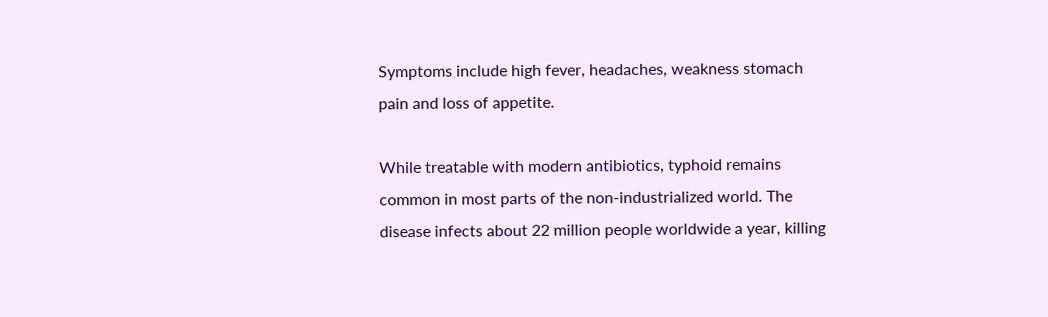Symptoms include high fever, headaches, weakness stomach pain and loss of appetite.

While treatable with modern antibiotics, typhoid remains common in most parts of the non-industrialized world. The disease infects about 22 million people worldwide a year, killing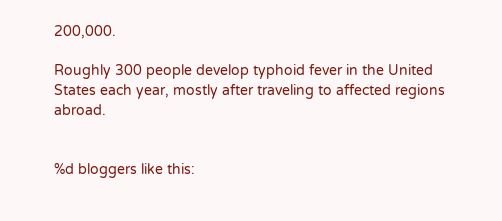200,000.

Roughly 300 people develop typhoid fever in the United States each year, mostly after traveling to affected regions abroad.


%d bloggers like this: